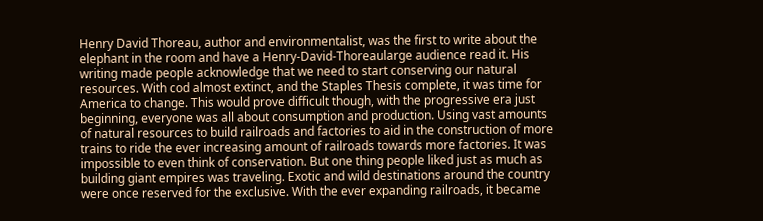Henry David Thoreau, author and environmentalist, was the first to write about the elephant in the room and have a Henry-David-Thoreaularge audience read it. His writing made people acknowledge that we need to start conserving our natural resources. With cod almost extinct, and the Staples Thesis complete, it was time for America to change. This would prove difficult though, with the progressive era just beginning, everyone was all about consumption and production. Using vast amounts of natural resources to build railroads and factories to aid in the construction of more trains to ride the ever increasing amount of railroads towards more factories. It was impossible to even think of conservation. But one thing people liked just as much as building giant empires was traveling. Exotic and wild destinations around the country were once reserved for the exclusive. With the ever expanding railroads, it became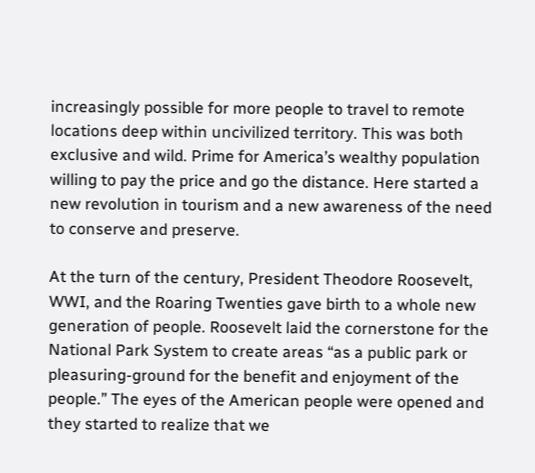increasingly possible for more people to travel to remote locations deep within uncivilized territory. This was both exclusive and wild. Prime for America’s wealthy population willing to pay the price and go the distance. Here started a new revolution in tourism and a new awareness of the need to conserve and preserve.

At the turn of the century, President Theodore Roosevelt, WWI, and the Roaring Twenties gave birth to a whole new generation of people. Roosevelt laid the cornerstone for the National Park System to create areas “as a public park or pleasuring-ground for the benefit and enjoyment of the people.” The eyes of the American people were opened and they started to realize that we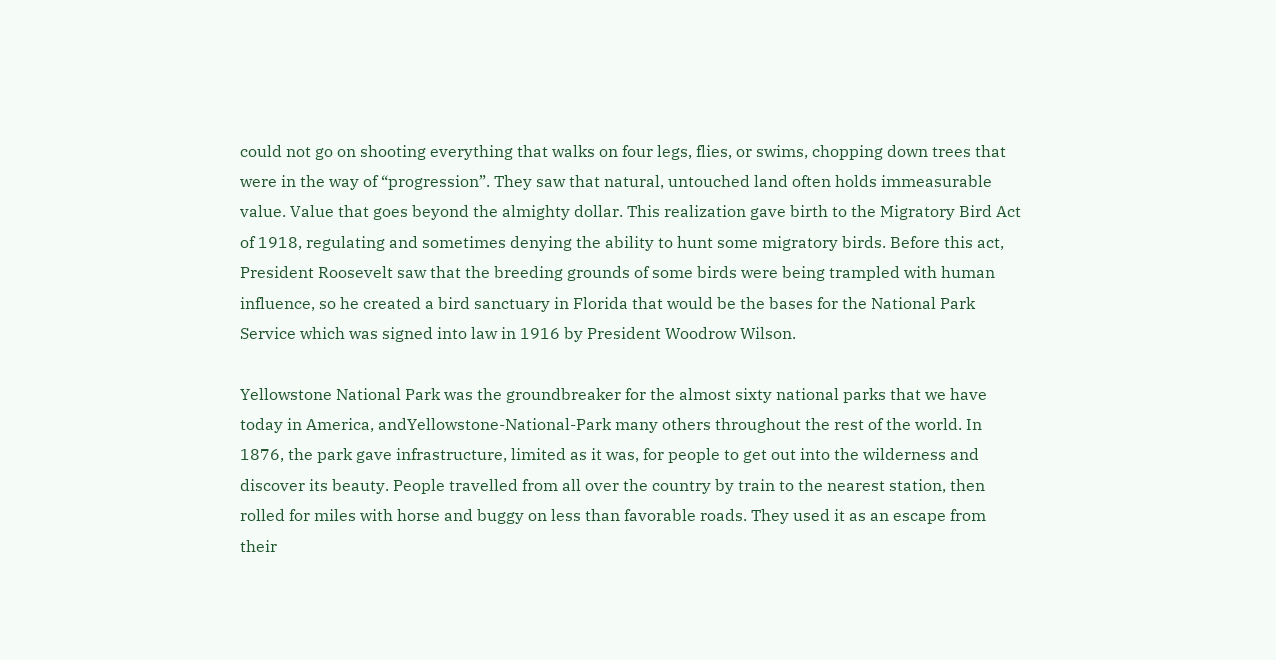could not go on shooting everything that walks on four legs, flies, or swims, chopping down trees that were in the way of “progression”. They saw that natural, untouched land often holds immeasurable value. Value that goes beyond the almighty dollar. This realization gave birth to the Migratory Bird Act of 1918, regulating and sometimes denying the ability to hunt some migratory birds. Before this act, President Roosevelt saw that the breeding grounds of some birds were being trampled with human influence, so he created a bird sanctuary in Florida that would be the bases for the National Park Service which was signed into law in 1916 by President Woodrow Wilson.

Yellowstone National Park was the groundbreaker for the almost sixty national parks that we have today in America, andYellowstone-National-Park many others throughout the rest of the world. In 1876, the park gave infrastructure, limited as it was, for people to get out into the wilderness and discover its beauty. People travelled from all over the country by train to the nearest station, then rolled for miles with horse and buggy on less than favorable roads. They used it as an escape from their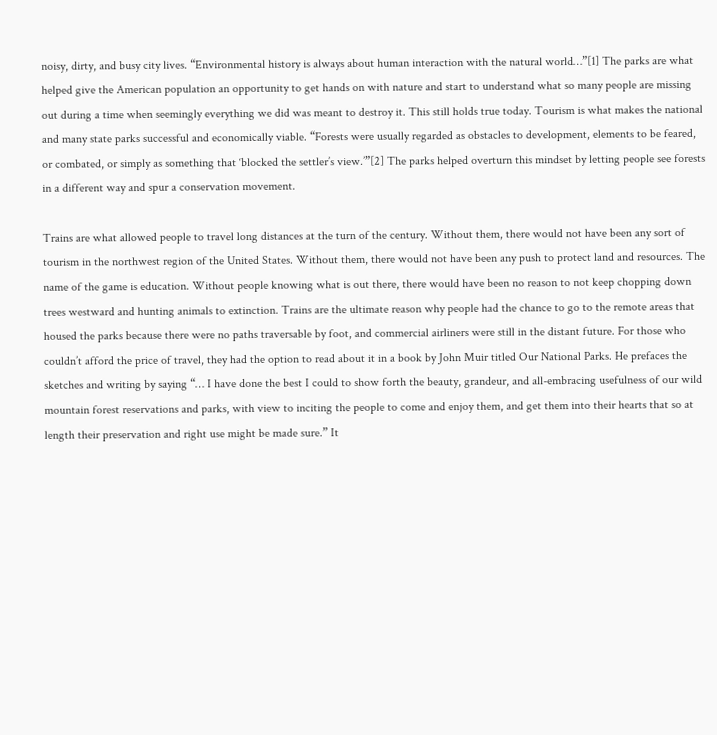noisy, dirty, and busy city lives. “Environmental history is always about human interaction with the natural world…”[1] The parks are what helped give the American population an opportunity to get hands on with nature and start to understand what so many people are missing out during a time when seemingly everything we did was meant to destroy it. This still holds true today. Tourism is what makes the national and many state parks successful and economically viable. “Forests were usually regarded as obstacles to development, elements to be feared, or combated, or simply as something that ‘blocked the settler’s view.’”[2] The parks helped overturn this mindset by letting people see forests in a different way and spur a conservation movement.

Trains are what allowed people to travel long distances at the turn of the century. Without them, there would not have been any sort of tourism in the northwest region of the United States. Without them, there would not have been any push to protect land and resources. The name of the game is education. Without people knowing what is out there, there would have been no reason to not keep chopping down trees westward and hunting animals to extinction. Trains are the ultimate reason why people had the chance to go to the remote areas that housed the parks because there were no paths traversable by foot, and commercial airliners were still in the distant future. For those who couldn’t afford the price of travel, they had the option to read about it in a book by John Muir titled Our National Parks. He prefaces the sketches and writing by saying “… I have done the best I could to show forth the beauty, grandeur, and all-embracing usefulness of our wild mountain forest reservations and parks, with view to inciting the people to come and enjoy them, and get them into their hearts that so at length their preservation and right use might be made sure.” It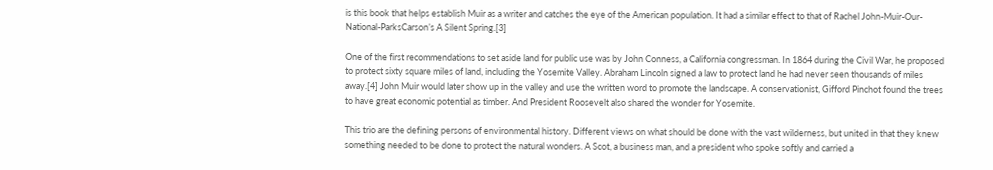is this book that helps establish Muir as a writer and catches the eye of the American population. It had a similar effect to that of Rachel John-Muir-Our-National-ParksCarson’s A Silent Spring.[3]

One of the first recommendations to set aside land for public use was by John Conness, a California congressman. In 1864 during the Civil War, he proposed to protect sixty square miles of land, including the Yosemite Valley. Abraham Lincoln signed a law to protect land he had never seen thousands of miles away.[4] John Muir would later show up in the valley and use the written word to promote the landscape. A conservationist, Gifford Pinchot found the trees to have great economic potential as timber. And President Roosevelt also shared the wonder for Yosemite.

This trio are the defining persons of environmental history. Different views on what should be done with the vast wilderness, but united in that they knew something needed to be done to protect the natural wonders. A Scot, a business man, and a president who spoke softly and carried a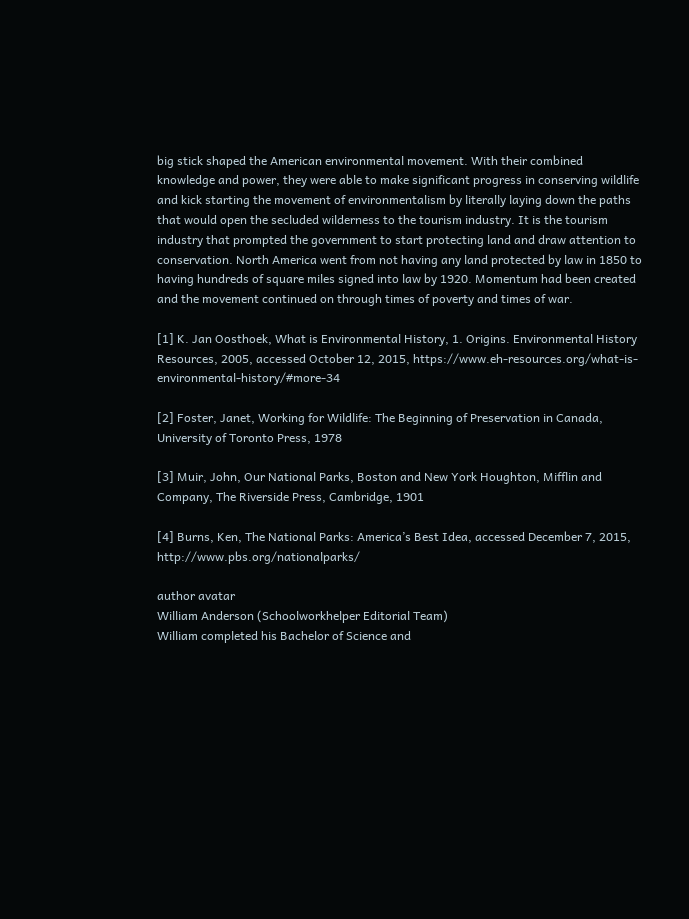big stick shaped the American environmental movement. With their combined knowledge and power, they were able to make significant progress in conserving wildlife and kick starting the movement of environmentalism by literally laying down the paths that would open the secluded wilderness to the tourism industry. It is the tourism industry that prompted the government to start protecting land and draw attention to conservation. North America went from not having any land protected by law in 1850 to having hundreds of square miles signed into law by 1920. Momentum had been created and the movement continued on through times of poverty and times of war.

[1] K. Jan Oosthoek, What is Environmental History, 1. Origins. Environmental History Resources, 2005, accessed October 12, 2015, https://www.eh-resources.org/what-is-environmental-history/#more-34

[2] Foster, Janet, Working for Wildlife: The Beginning of Preservation in Canada, University of Toronto Press, 1978

[3] Muir, John, Our National Parks, Boston and New York Houghton, Mifflin and Company, The Riverside Press, Cambridge, 1901

[4] Burns, Ken, The National Parks: America’s Best Idea, accessed December 7, 2015, http://www.pbs.org/nationalparks/

author avatar
William Anderson (Schoolworkhelper Editorial Team)
William completed his Bachelor of Science and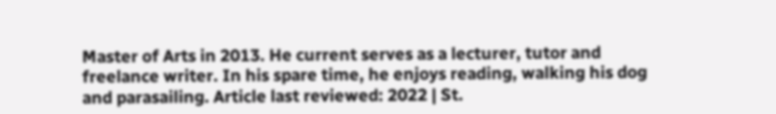Master of Arts in 2013. He current serves as a lecturer, tutor and freelance writer. In his spare time, he enjoys reading, walking his dog and parasailing. Article last reviewed: 2022 | St.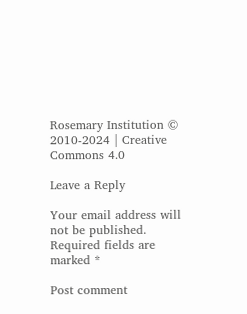Rosemary Institution © 2010-2024 | Creative Commons 4.0

Leave a Reply

Your email address will not be published. Required fields are marked *

Post comment